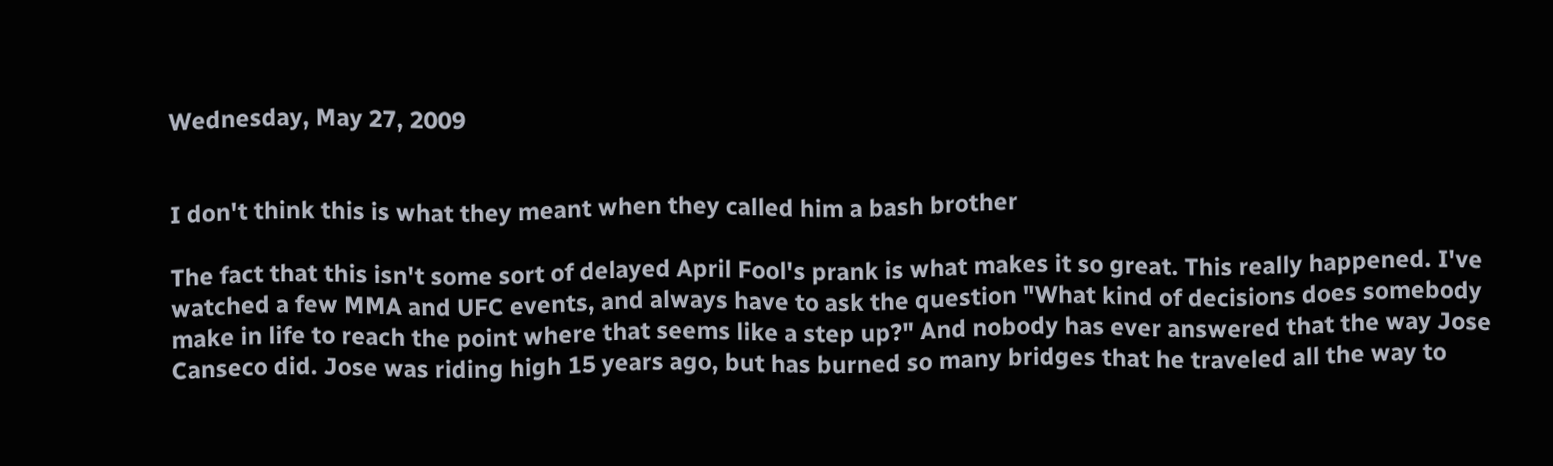Wednesday, May 27, 2009


I don't think this is what they meant when they called him a bash brother

The fact that this isn't some sort of delayed April Fool's prank is what makes it so great. This really happened. I've watched a few MMA and UFC events, and always have to ask the question "What kind of decisions does somebody make in life to reach the point where that seems like a step up?" And nobody has ever answered that the way Jose Canseco did. Jose was riding high 15 years ago, but has burned so many bridges that he traveled all the way to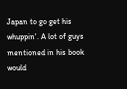Japan to go get his whuppin'. A lot of guys mentioned in his book would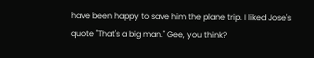have been happy to save him the plane trip. I liked Jose's quote "That's a big man." Gee, you think?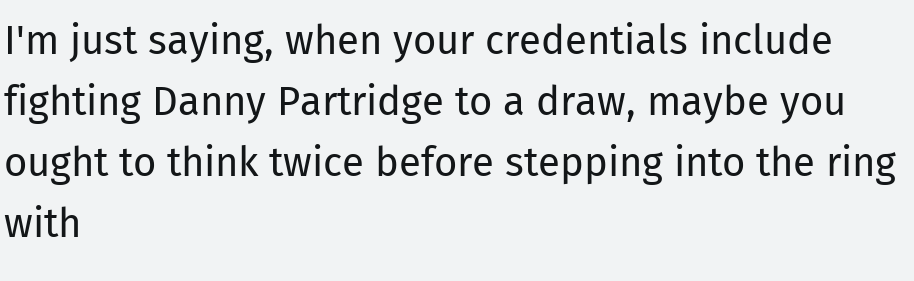I'm just saying, when your credentials include fighting Danny Partridge to a draw, maybe you ought to think twice before stepping into the ring with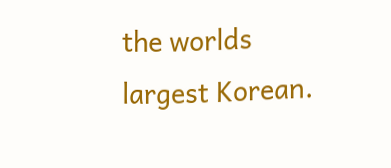the worlds largest Korean.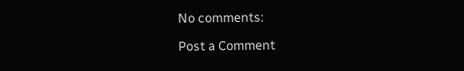No comments:

Post a Comment